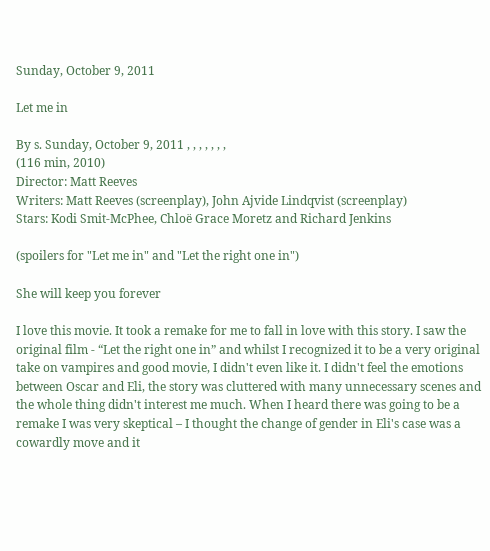Sunday, October 9, 2011

Let me in

By s. Sunday, October 9, 2011 , , , , , , ,
(116 min, 2010)
Director: Matt Reeves
Writers: Matt Reeves (screenplay), John Ajvide Lindqvist (screenplay)
Stars: Kodi Smit-McPhee, Chloë Grace Moretz and Richard Jenkins

(spoilers for "Let me in" and "Let the right one in")

She will keep you forever

I love this movie. It took a remake for me to fall in love with this story. I saw the original film - “Let the right one in” and whilst I recognized it to be a very original take on vampires and good movie, I didn't even like it. I didn't feel the emotions between Oscar and Eli, the story was cluttered with many unnecessary scenes and the whole thing didn't interest me much. When I heard there was going to be a remake I was very skeptical – I thought the change of gender in Eli's case was a cowardly move and it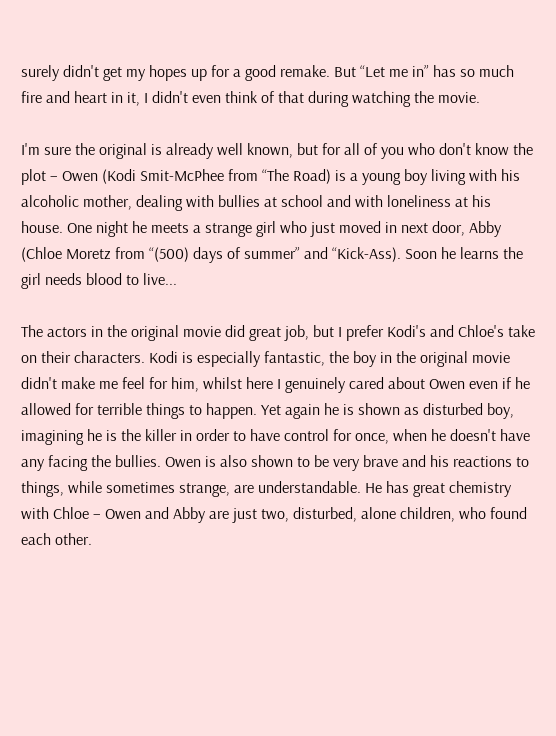surely didn't get my hopes up for a good remake. But “Let me in” has so much fire and heart in it, I didn't even think of that during watching the movie.

I'm sure the original is already well known, but for all of you who don't know the plot – Owen (Kodi Smit-McPhee from “The Road) is a young boy living with his alcoholic mother, dealing with bullies at school and with loneliness at his house. One night he meets a strange girl who just moved in next door, Abby (Chloe Moretz from “(500) days of summer” and “Kick-Ass). Soon he learns the girl needs blood to live...

The actors in the original movie did great job, but I prefer Kodi's and Chloe's take on their characters. Kodi is especially fantastic, the boy in the original movie didn't make me feel for him, whilst here I genuinely cared about Owen even if he allowed for terrible things to happen. Yet again he is shown as disturbed boy, imagining he is the killer in order to have control for once, when he doesn't have any facing the bullies. Owen is also shown to be very brave and his reactions to things, while sometimes strange, are understandable. He has great chemistry with Chloe – Owen and Abby are just two, disturbed, alone children, who found each other.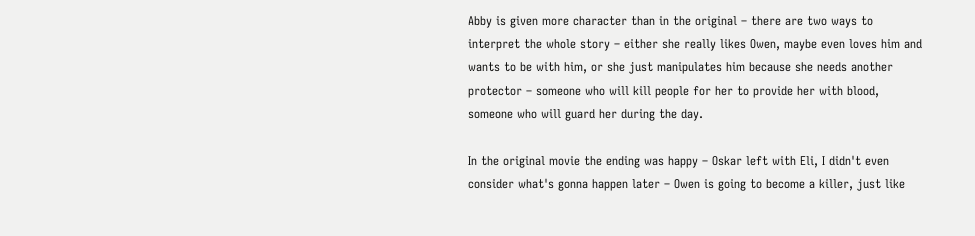Abby is given more character than in the original – there are two ways to interpret the whole story – either she really likes Owen, maybe even loves him and wants to be with him, or she just manipulates him because she needs another protector – someone who will kill people for her to provide her with blood, someone who will guard her during the day.

In the original movie the ending was happy – Oskar left with Eli, I didn't even consider what's gonna happen later – Owen is going to become a killer, just like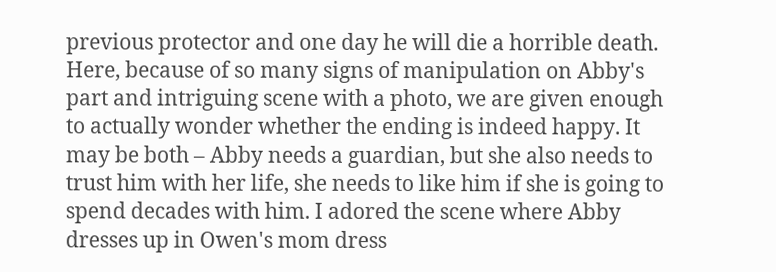previous protector and one day he will die a horrible death. Here, because of so many signs of manipulation on Abby's part and intriguing scene with a photo, we are given enough to actually wonder whether the ending is indeed happy. It may be both – Abby needs a guardian, but she also needs to trust him with her life, she needs to like him if she is going to spend decades with him. I adored the scene where Abby dresses up in Owen's mom dress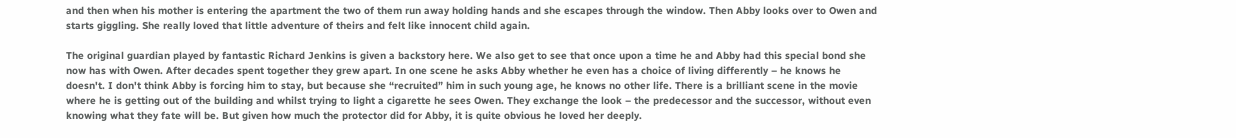and then when his mother is entering the apartment the two of them run away holding hands and she escapes through the window. Then Abby looks over to Owen and starts giggling. She really loved that little adventure of theirs and felt like innocent child again.

The original guardian played by fantastic Richard Jenkins is given a backstory here. We also get to see that once upon a time he and Abby had this special bond she now has with Owen. After decades spent together they grew apart. In one scene he asks Abby whether he even has a choice of living differently – he knows he doesn't. I don't think Abby is forcing him to stay, but because she “recruited” him in such young age, he knows no other life. There is a brilliant scene in the movie where he is getting out of the building and whilst trying to light a cigarette he sees Owen. They exchange the look – the predecessor and the successor, without even knowing what they fate will be. But given how much the protector did for Abby, it is quite obvious he loved her deeply.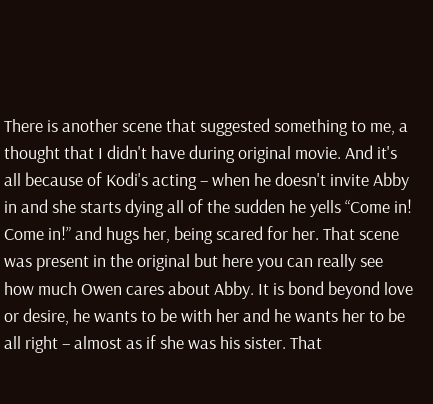There is another scene that suggested something to me, a thought that I didn't have during original movie. And it's all because of Kodi's acting – when he doesn't invite Abby in and she starts dying all of the sudden he yells “Come in! Come in!” and hugs her, being scared for her. That scene was present in the original but here you can really see how much Owen cares about Abby. It is bond beyond love or desire, he wants to be with her and he wants her to be all right – almost as if she was his sister. That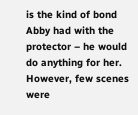is the kind of bond Abby had with the protector – he would do anything for her. However, few scenes were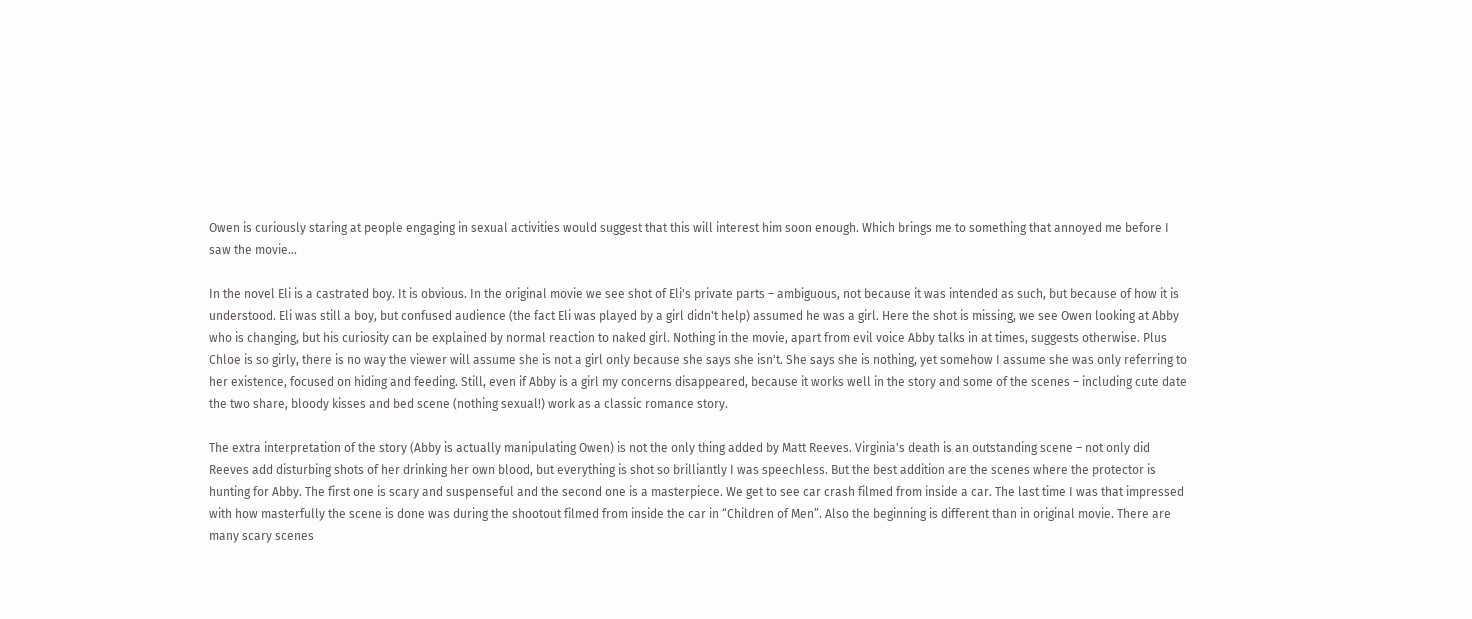Owen is curiously staring at people engaging in sexual activities would suggest that this will interest him soon enough. Which brings me to something that annoyed me before I saw the movie...

In the novel Eli is a castrated boy. It is obvious. In the original movie we see shot of Eli's private parts – ambiguous, not because it was intended as such, but because of how it is understood. Eli was still a boy, but confused audience (the fact Eli was played by a girl didn't help) assumed he was a girl. Here the shot is missing, we see Owen looking at Abby who is changing, but his curiosity can be explained by normal reaction to naked girl. Nothing in the movie, apart from evil voice Abby talks in at times, suggests otherwise. Plus Chloe is so girly, there is no way the viewer will assume she is not a girl only because she says she isn't. She says she is nothing, yet somehow I assume she was only referring to her existence, focused on hiding and feeding. Still, even if Abby is a girl my concerns disappeared, because it works well in the story and some of the scenes – including cute date the two share, bloody kisses and bed scene (nothing sexual!) work as a classic romance story.

The extra interpretation of the story (Abby is actually manipulating Owen) is not the only thing added by Matt Reeves. Virginia's death is an outstanding scene – not only did Reeves add disturbing shots of her drinking her own blood, but everything is shot so brilliantly I was speechless. But the best addition are the scenes where the protector is hunting for Abby. The first one is scary and suspenseful and the second one is a masterpiece. We get to see car crash filmed from inside a car. The last time I was that impressed with how masterfully the scene is done was during the shootout filmed from inside the car in “Children of Men”. Also the beginning is different than in original movie. There are many scary scenes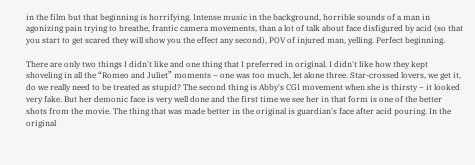in the film but that beginning is horrifying. Intense music in the background, horrible sounds of a man in agonizing pain trying to breathe, frantic camera movements, than a lot of talk about face disfigured by acid (so that you start to get scared they will show you the effect any second), POV of injured man, yelling. Perfect beginning.

There are only two things I didn't like and one thing that I preferred in original. I didn't like how they kept shoveling in all the “Romeo and Juliet” moments – one was too much, let alone three. Star-crossed lovers, we get it, do we really need to be treated as stupid? The second thing is Abby's CGI movement when she is thirsty – it looked very fake. But her demonic face is very well done and the first time we see her in that form is one of the better shots from the movie. The thing that was made better in the original is guardian's face after acid pouring. In the original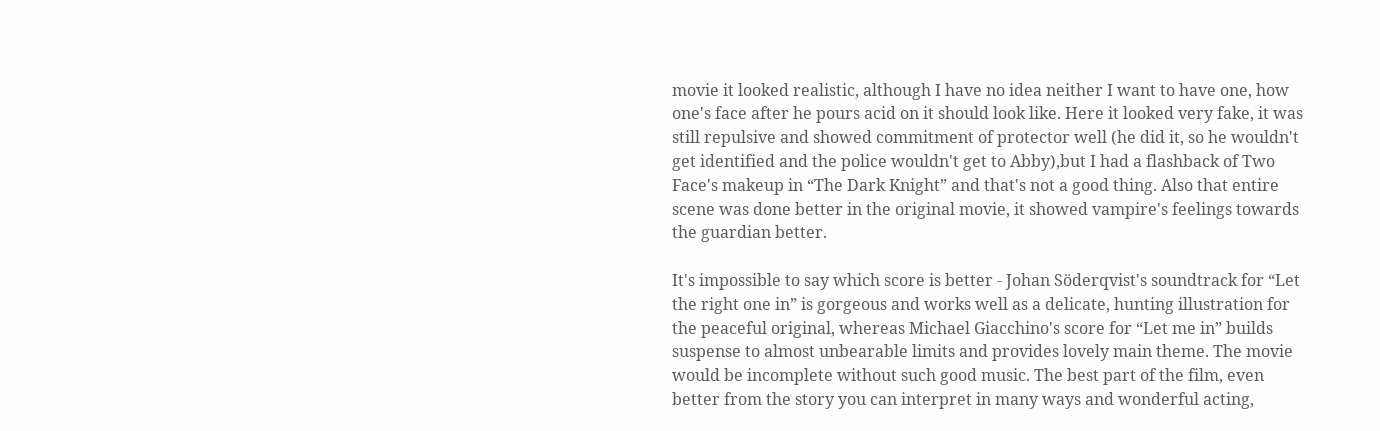movie it looked realistic, although I have no idea neither I want to have one, how one's face after he pours acid on it should look like. Here it looked very fake, it was still repulsive and showed commitment of protector well (he did it, so he wouldn't get identified and the police wouldn't get to Abby),but I had a flashback of Two Face's makeup in “The Dark Knight” and that's not a good thing. Also that entire scene was done better in the original movie, it showed vampire's feelings towards the guardian better.

It's impossible to say which score is better - Johan Söderqvist's soundtrack for “Let the right one in” is gorgeous and works well as a delicate, hunting illustration for the peaceful original, whereas Michael Giacchino's score for “Let me in” builds suspense to almost unbearable limits and provides lovely main theme. The movie would be incomplete without such good music. The best part of the film, even better from the story you can interpret in many ways and wonderful acting,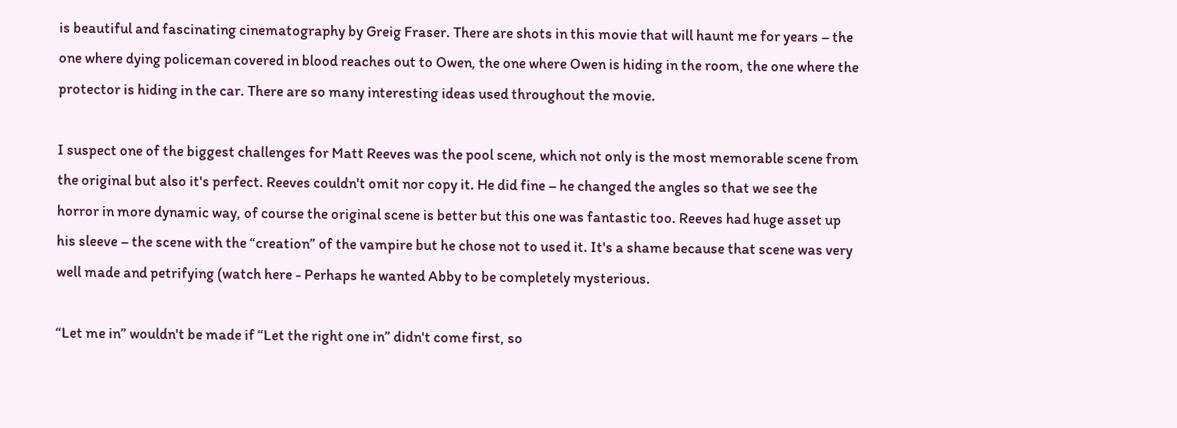is beautiful and fascinating cinematography by Greig Fraser. There are shots in this movie that will haunt me for years – the one where dying policeman covered in blood reaches out to Owen, the one where Owen is hiding in the room, the one where the protector is hiding in the car. There are so many interesting ideas used throughout the movie.

I suspect one of the biggest challenges for Matt Reeves was the pool scene, which not only is the most memorable scene from the original but also it's perfect. Reeves couldn't omit nor copy it. He did fine – he changed the angles so that we see the horror in more dynamic way, of course the original scene is better but this one was fantastic too. Reeves had huge asset up his sleeve – the scene with the “creation” of the vampire but he chose not to used it. It's a shame because that scene was very well made and petrifying (watch here - Perhaps he wanted Abby to be completely mysterious.

“Let me in” wouldn't be made if “Let the right one in” didn't come first, so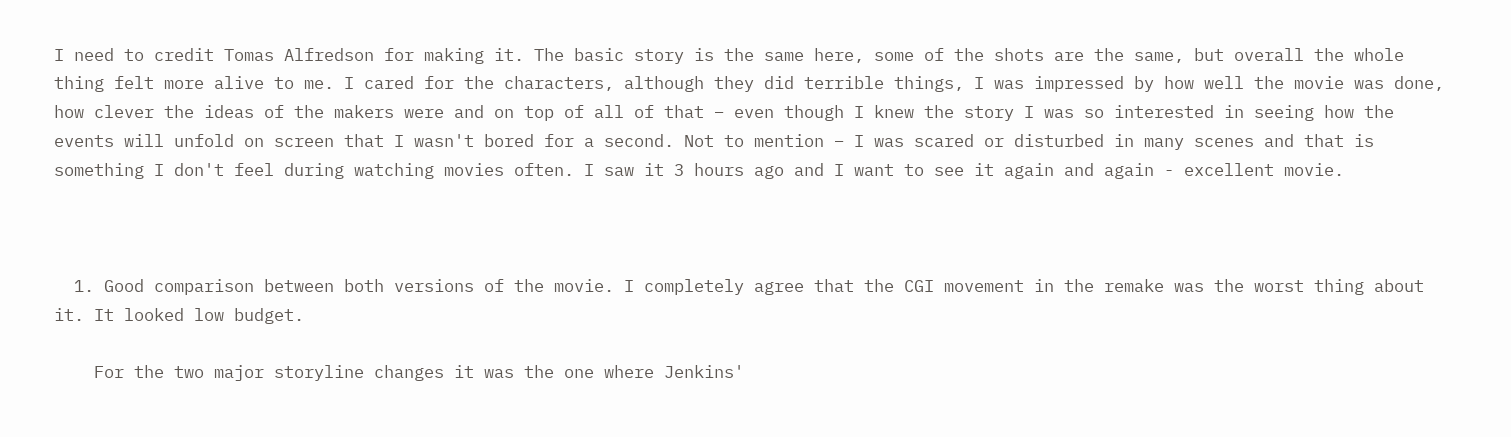I need to credit Tomas Alfredson for making it. The basic story is the same here, some of the shots are the same, but overall the whole thing felt more alive to me. I cared for the characters, although they did terrible things, I was impressed by how well the movie was done, how clever the ideas of the makers were and on top of all of that – even though I knew the story I was so interested in seeing how the events will unfold on screen that I wasn't bored for a second. Not to mention – I was scared or disturbed in many scenes and that is something I don't feel during watching movies often. I saw it 3 hours ago and I want to see it again and again - excellent movie.



  1. Good comparison between both versions of the movie. I completely agree that the CGI movement in the remake was the worst thing about it. It looked low budget.

    For the two major storyline changes it was the one where Jenkins'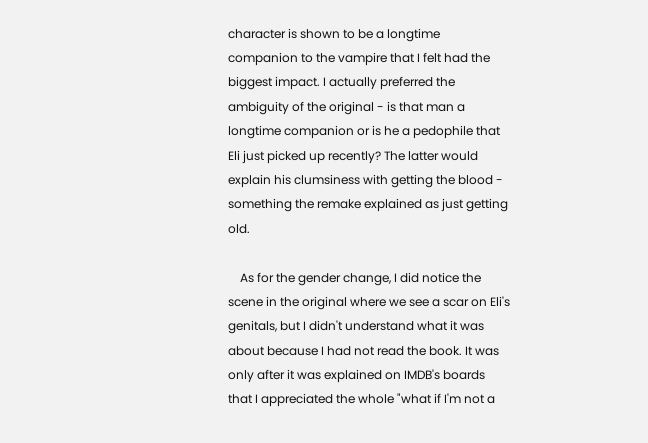character is shown to be a longtime companion to the vampire that I felt had the biggest impact. I actually preferred the ambiguity of the original - is that man a longtime companion or is he a pedophile that Eli just picked up recently? The latter would explain his clumsiness with getting the blood - something the remake explained as just getting old.

    As for the gender change, I did notice the scene in the original where we see a scar on Eli's genitals, but I didn't understand what it was about because I had not read the book. It was only after it was explained on IMDB's boards that I appreciated the whole "what if I'm not a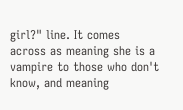girl?" line. It comes across as meaning she is a vampire to those who don't know, and meaning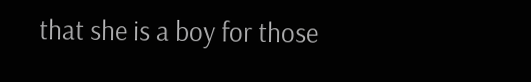that she is a boy for those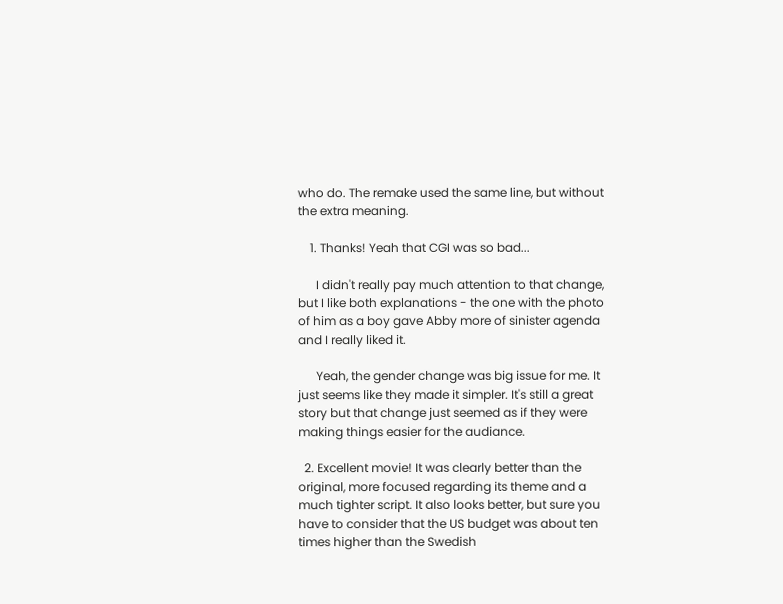who do. The remake used the same line, but without the extra meaning.

    1. Thanks! Yeah that CGI was so bad...

      I didn't really pay much attention to that change, but I like both explanations - the one with the photo of him as a boy gave Abby more of sinister agenda and I really liked it.

      Yeah, the gender change was big issue for me. It just seems like they made it simpler. It's still a great story but that change just seemed as if they were making things easier for the audiance.

  2. Excellent movie! It was clearly better than the original, more focused regarding its theme and a much tighter script. It also looks better, but sure you have to consider that the US budget was about ten times higher than the Swedish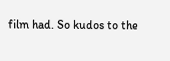film had. So kudos to the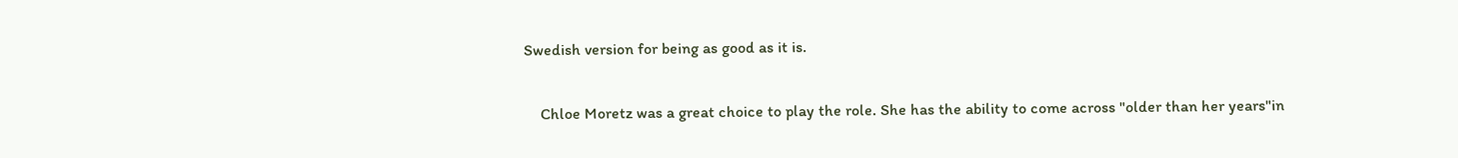Swedish version for being as good as it is.

    Chloe Moretz was a great choice to play the role. She has the ability to come across "older than her years"in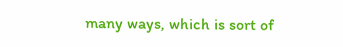many ways, which is sort of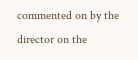commented on by the director on the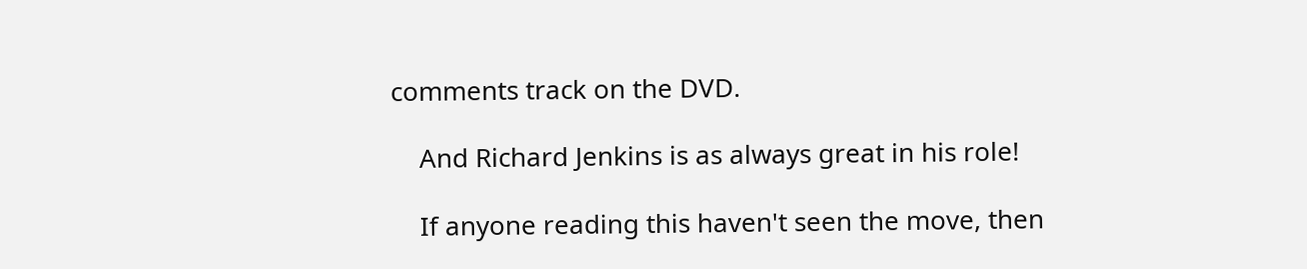comments track on the DVD.

    And Richard Jenkins is as always great in his role!

    If anyone reading this haven't seen the move, then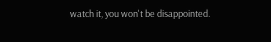watch it, you won't be disappointed.